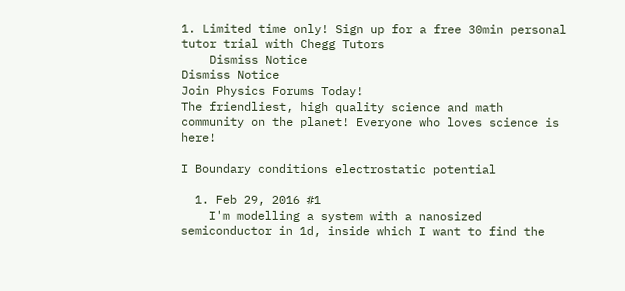1. Limited time only! Sign up for a free 30min personal tutor trial with Chegg Tutors
    Dismiss Notice
Dismiss Notice
Join Physics Forums Today!
The friendliest, high quality science and math community on the planet! Everyone who loves science is here!

I Boundary conditions electrostatic potential

  1. Feb 29, 2016 #1
    I'm modelling a system with a nanosized semiconductor in 1d, inside which I want to find the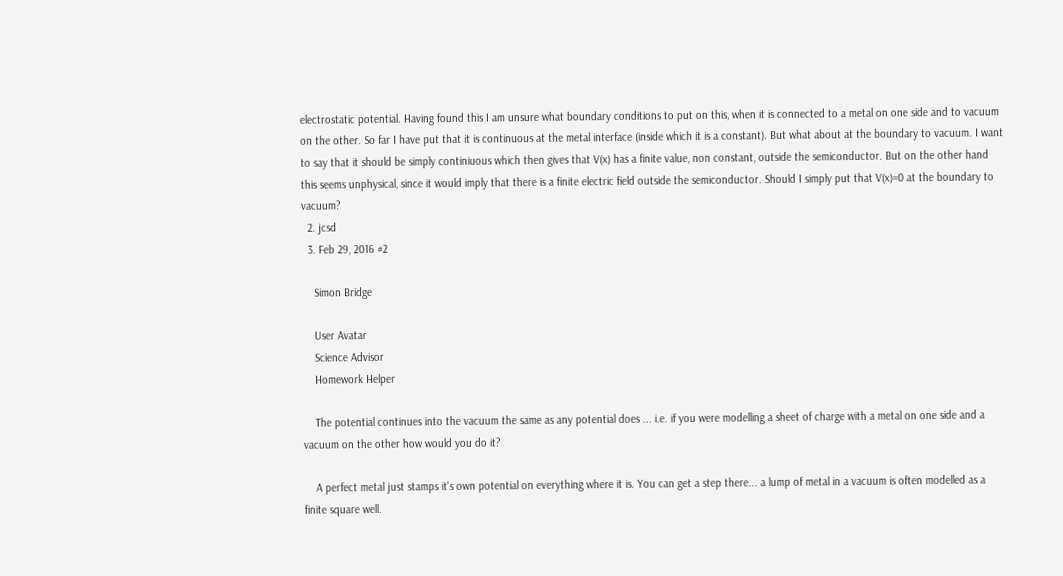electrostatic potential. Having found this I am unsure what boundary conditions to put on this, when it is connected to a metal on one side and to vacuum on the other. So far I have put that it is continuous at the metal interface (inside which it is a constant). But what about at the boundary to vacuum. I want to say that it should be simply continiuous which then gives that V(x) has a finite value, non constant, outside the semiconductor. But on the other hand this seems unphysical, since it would imply that there is a finite electric field outside the semiconductor. Should I simply put that V(x)=0 at the boundary to vacuum?
  2. jcsd
  3. Feb 29, 2016 #2

    Simon Bridge

    User Avatar
    Science Advisor
    Homework Helper

    The potential continues into the vacuum the same as any potential does ... i.e. if you were modelling a sheet of charge with a metal on one side and a vacuum on the other how would you do it?

    A perfect metal just stamps it's own potential on everything where it is. You can get a step there... a lump of metal in a vacuum is often modelled as a finite square well.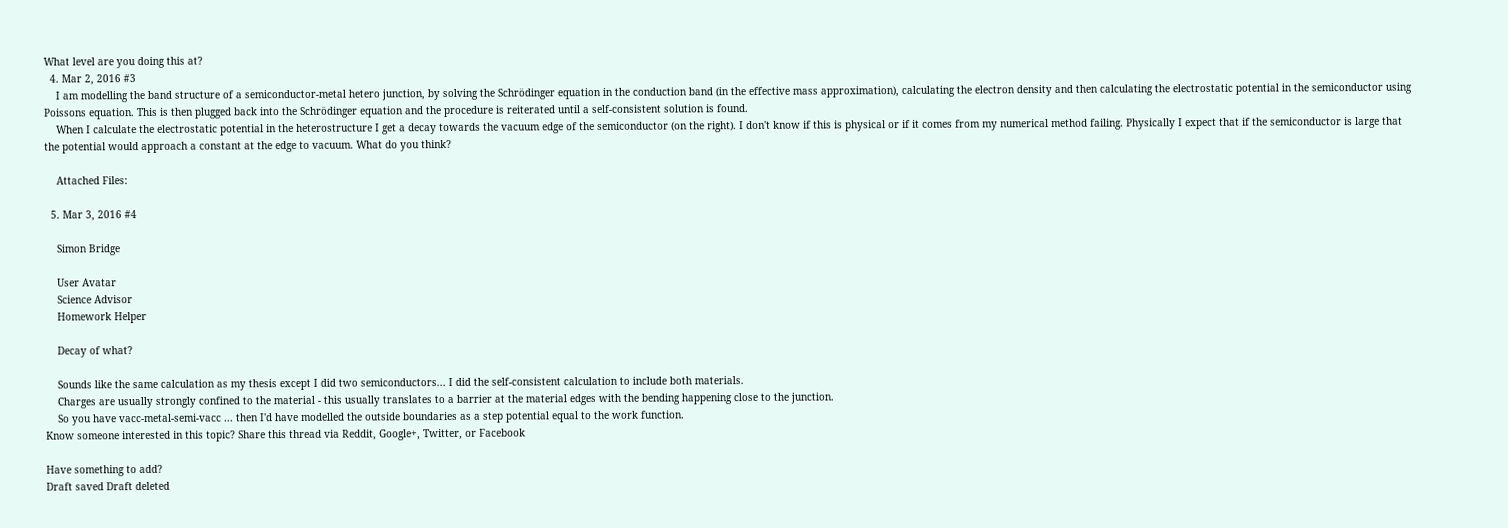What level are you doing this at?
  4. Mar 2, 2016 #3
    I am modelling the band structure of a semiconductor-metal hetero junction, by solving the Schrödinger equation in the conduction band (in the effective mass approximation), calculating the electron density and then calculating the electrostatic potential in the semiconductor using Poissons equation. This is then plugged back into the Schrödinger equation and the procedure is reiterated until a self-consistent solution is found.
    When I calculate the electrostatic potential in the heterostructure I get a decay towards the vacuum edge of the semiconductor (on the right). I don't know if this is physical or if it comes from my numerical method failing. Physically I expect that if the semiconductor is large that the potential would approach a constant at the edge to vacuum. What do you think?

    Attached Files:

  5. Mar 3, 2016 #4

    Simon Bridge

    User Avatar
    Science Advisor
    Homework Helper

    Decay of what?

    Sounds like the same calculation as my thesis except I did two semiconductors... I did the self-consistent calculation to include both materials.
    Charges are usually strongly confined to the material - this usually translates to a barrier at the material edges with the bending happening close to the junction.
    So you have vacc-metal-semi-vacc ... then I'd have modelled the outside boundaries as a step potential equal to the work function.
Know someone interested in this topic? Share this thread via Reddit, Google+, Twitter, or Facebook

Have something to add?
Draft saved Draft deleted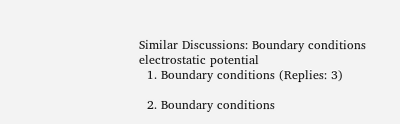Similar Discussions: Boundary conditions electrostatic potential
  1. Boundary conditions (Replies: 3)

  2. Boundary conditions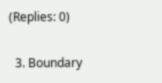(Replies: 0)

  3. Boundary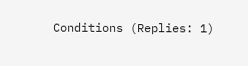Conditions (Replies: 1)